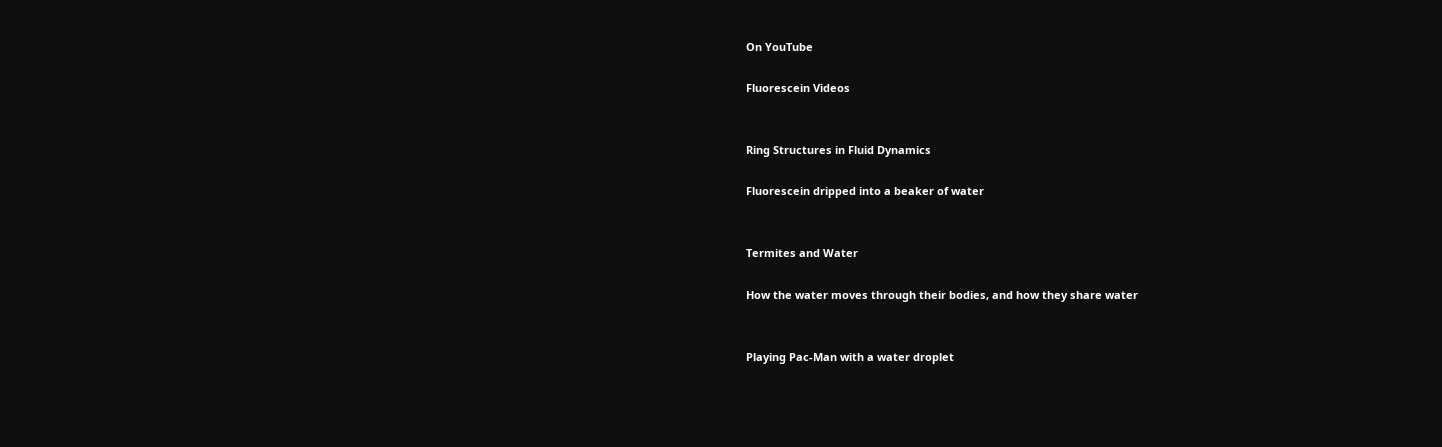On YouTube

Fluorescein Videos


Ring Structures in Fluid Dynamics

Fluorescein dripped into a beaker of water


Termites and Water

How the water moves through their bodies, and how they share water


Playing Pac-Man with a water droplet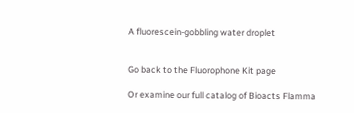A fluorescein-gobbling water droplet


Go back to the Fluorophone Kit page

Or examine our full catalog of Bioacts Flamma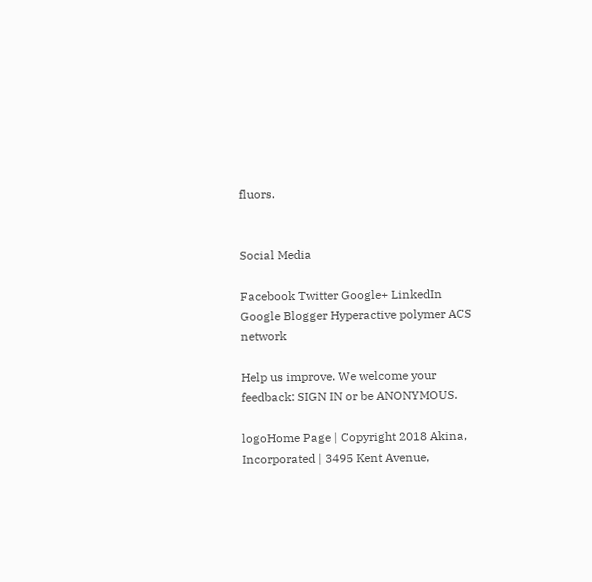fluors.


Social Media

Facebook Twitter Google+ LinkedIn Google Blogger Hyperactive polymer ACS network

Help us improve. We welcome your feedback: SIGN IN or be ANONYMOUS.

logoHome Page | Copyright 2018 Akina, Incorporated | 3495 Kent Avenue,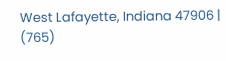West Lafayette, Indiana 47906 | (765)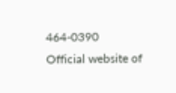464-0390
Official website of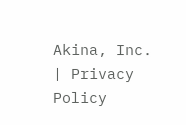Akina, Inc. | Privacy Policy